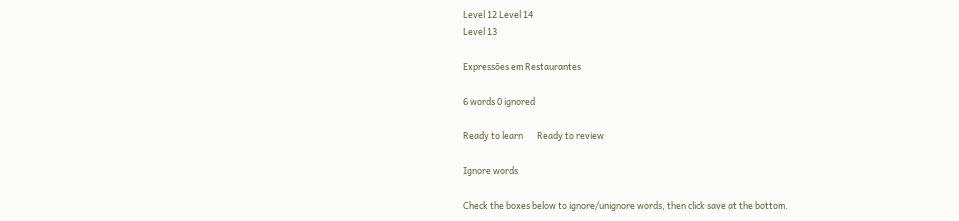Level 12 Level 14
Level 13

Expressões em Restaurantes

6 words 0 ignored

Ready to learn       Ready to review

Ignore words

Check the boxes below to ignore/unignore words, then click save at the bottom.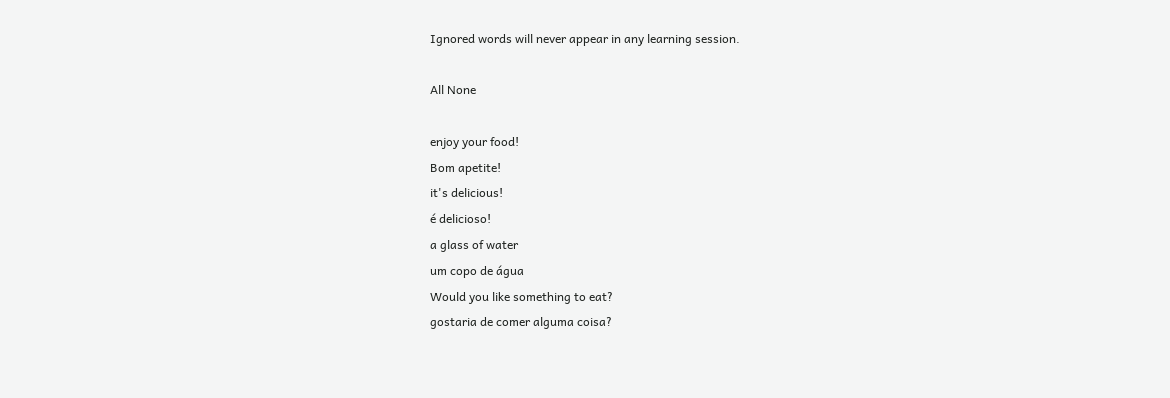Ignored words will never appear in any learning session.

All None

enjoy your food!
Bom apetite!
it's delicious!
é delicioso!
a glass of water
um copo de água
Would you like something to eat?
gostaria de comer alguma coisa?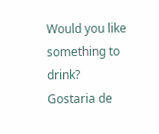Would you like something to drink?
Gostaria de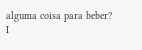alguma coisa para beber?
I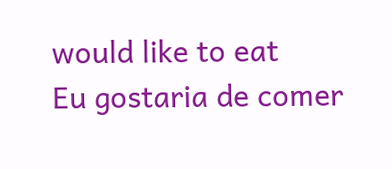would like to eat
Eu gostaria de comer